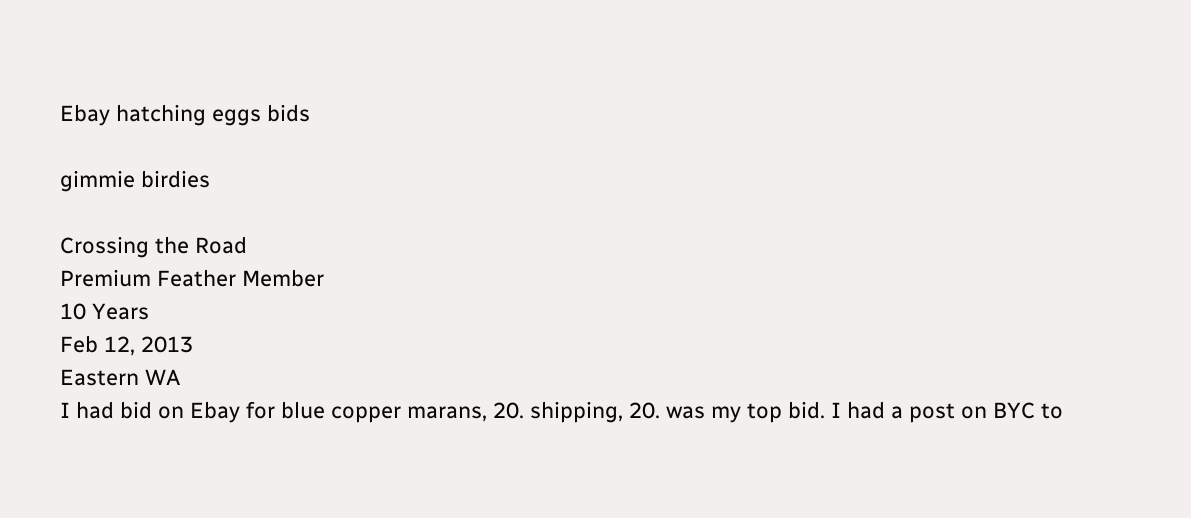Ebay hatching eggs bids

gimmie birdies

Crossing the Road
Premium Feather Member
10 Years
Feb 12, 2013
Eastern WA
I had bid on Ebay for blue copper marans, 20. shipping, 20. was my top bid. I had a post on BYC to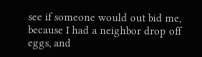see if someone would out bid me, because I had a neighbor drop off eggs, and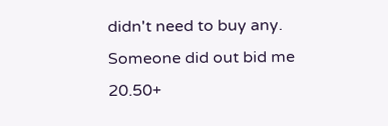didn't need to buy any. Someone did out bid me 20.50+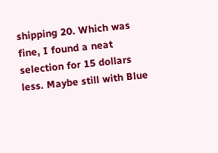shipping 20. Which was fine, I found a neat selection for 15 dollars less. Maybe still with Blue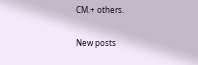CM.+ others.

New posts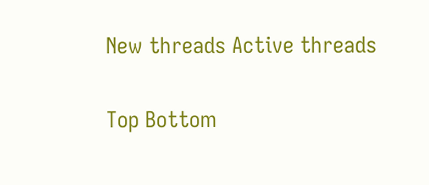New threads Active threads

Top Bottom